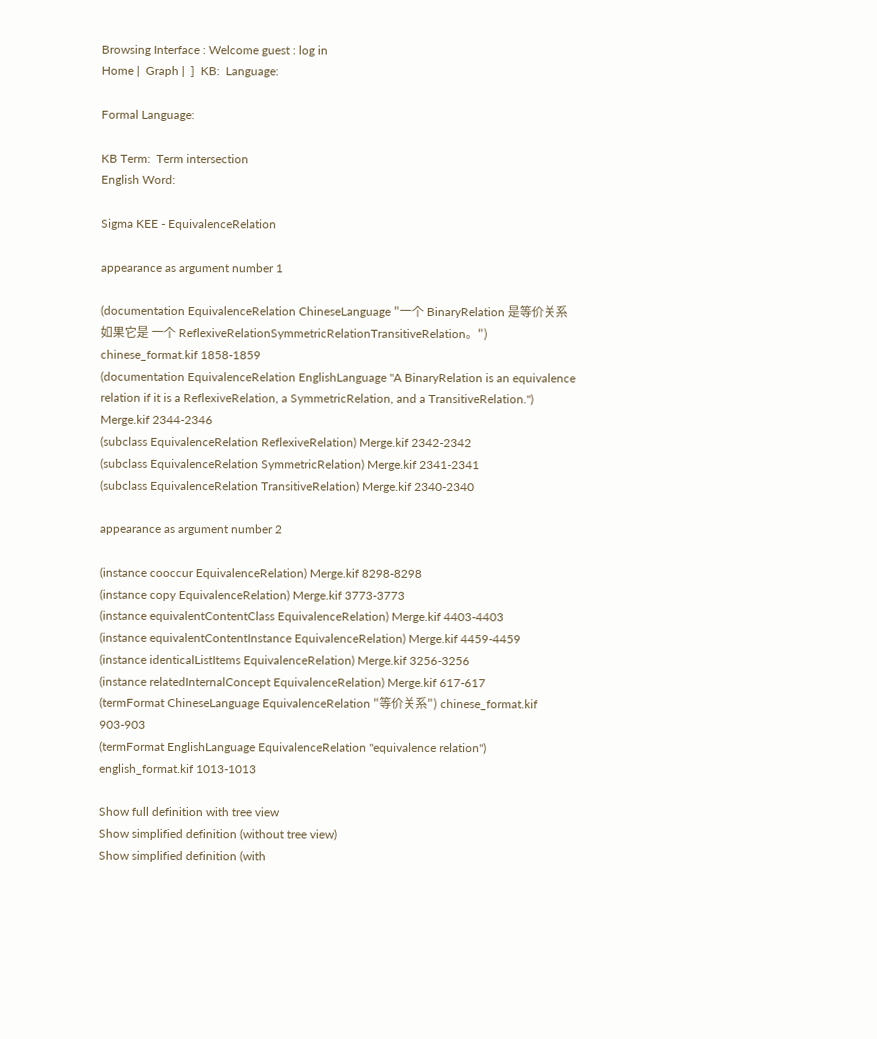Browsing Interface : Welcome guest : log in
Home |  Graph |  ]  KB:  Language:

Formal Language:

KB Term:  Term intersection
English Word:

Sigma KEE - EquivalenceRelation

appearance as argument number 1

(documentation EquivalenceRelation ChineseLanguage "一个 BinaryRelation 是等价关系如果它是 一个 ReflexiveRelationSymmetricRelationTransitiveRelation。") chinese_format.kif 1858-1859
(documentation EquivalenceRelation EnglishLanguage "A BinaryRelation is an equivalence relation if it is a ReflexiveRelation, a SymmetricRelation, and a TransitiveRelation.") Merge.kif 2344-2346
(subclass EquivalenceRelation ReflexiveRelation) Merge.kif 2342-2342
(subclass EquivalenceRelation SymmetricRelation) Merge.kif 2341-2341
(subclass EquivalenceRelation TransitiveRelation) Merge.kif 2340-2340

appearance as argument number 2

(instance cooccur EquivalenceRelation) Merge.kif 8298-8298
(instance copy EquivalenceRelation) Merge.kif 3773-3773
(instance equivalentContentClass EquivalenceRelation) Merge.kif 4403-4403
(instance equivalentContentInstance EquivalenceRelation) Merge.kif 4459-4459
(instance identicalListItems EquivalenceRelation) Merge.kif 3256-3256
(instance relatedInternalConcept EquivalenceRelation) Merge.kif 617-617
(termFormat ChineseLanguage EquivalenceRelation "等价关系") chinese_format.kif 903-903
(termFormat EnglishLanguage EquivalenceRelation "equivalence relation") english_format.kif 1013-1013

Show full definition with tree view
Show simplified definition (without tree view)
Show simplified definition (with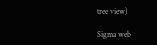tree view)

Sigma web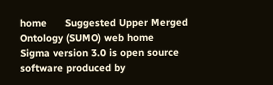home      Suggested Upper Merged Ontology (SUMO) web home
Sigma version 3.0 is open source software produced by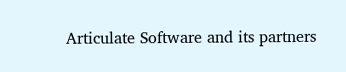Articulate Software and its partners